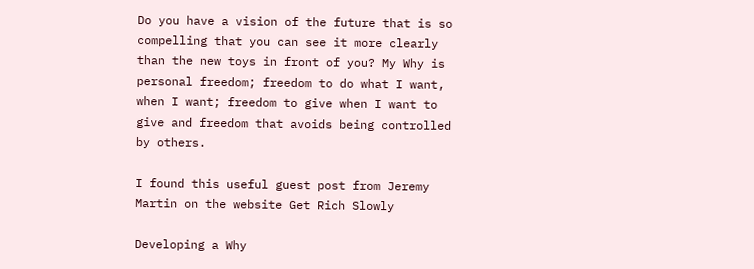Do you have a vision of the future that is so compelling that you can see it more clearly than the new toys in front of you? My Why is personal freedom; freedom to do what I want, when I want; freedom to give when I want to give and freedom that avoids being controlled by others.

I found this useful guest post from Jeremy Martin on the website Get Rich Slowly

Developing a Why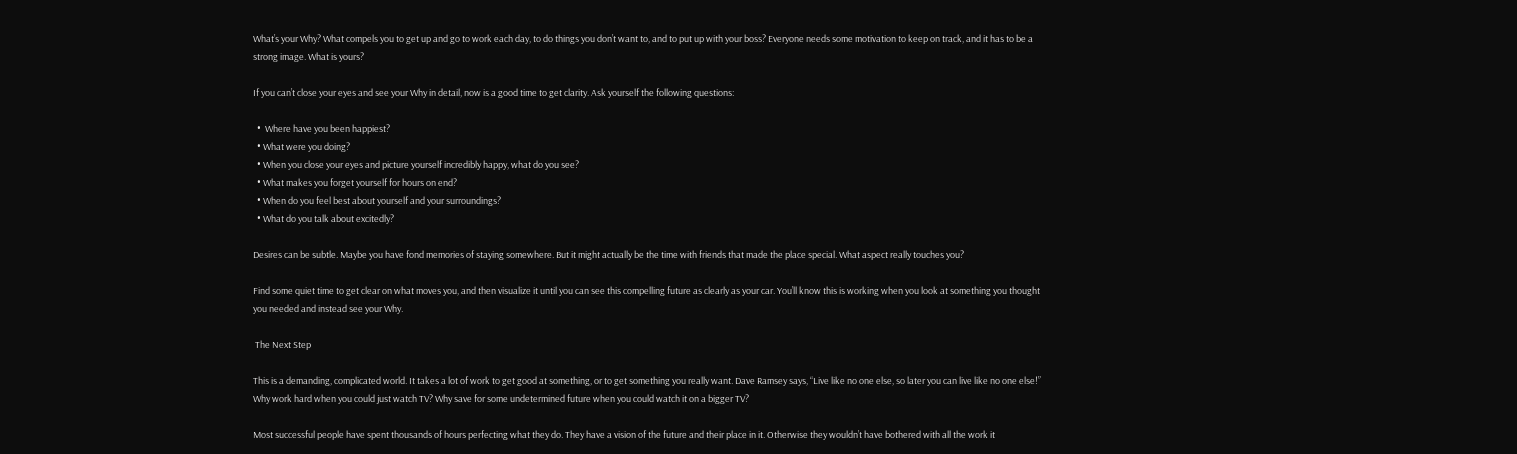What’s your Why? What compels you to get up and go to work each day, to do things you don’t want to, and to put up with your boss? Everyone needs some motivation to keep on track, and it has to be a strong image. What is yours?

If you can’t close your eyes and see your Why in detail, now is a good time to get clarity. Ask yourself the following questions:

  •  Where have you been happiest?
  • What were you doing?
  • When you close your eyes and picture yourself incredibly happy, what do you see?
  • What makes you forget yourself for hours on end?
  • When do you feel best about yourself and your surroundings?
  • What do you talk about excitedly?

Desires can be subtle. Maybe you have fond memories of staying somewhere. But it might actually be the time with friends that made the place special. What aspect really touches you?

Find some quiet time to get clear on what moves you, and then visualize it until you can see this compelling future as clearly as your car. You’ll know this is working when you look at something you thought you needed and instead see your Why.

 The Next Step

This is a demanding, complicated world. It takes a lot of work to get good at something, or to get something you really want. Dave Ramsey says, “Live like no one else, so later you can live like no one else!” Why work hard when you could just watch TV? Why save for some undetermined future when you could watch it on a bigger TV?

Most successful people have spent thousands of hours perfecting what they do. They have a vision of the future and their place in it. Otherwise they wouldn’t have bothered with all the work it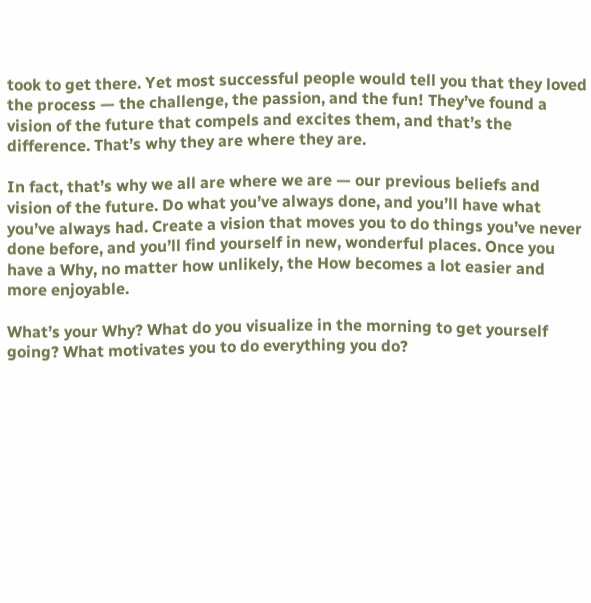took to get there. Yet most successful people would tell you that they loved the process — the challenge, the passion, and the fun! They’ve found a vision of the future that compels and excites them, and that’s the difference. That’s why they are where they are.

In fact, that’s why we all are where we are — our previous beliefs and vision of the future. Do what you’ve always done, and you’ll have what you’ve always had. Create a vision that moves you to do things you’ve never done before, and you’ll find yourself in new, wonderful places. Once you have a Why, no matter how unlikely, the How becomes a lot easier and more enjoyable.

What’s your Why? What do you visualize in the morning to get yourself going? What motivates you to do everything you do?